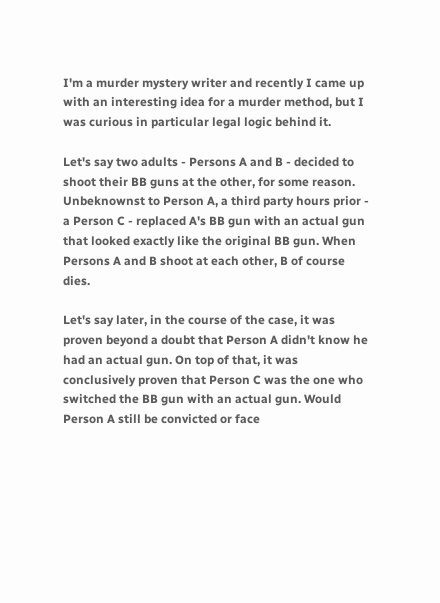I'm a murder mystery writer and recently I came up with an interesting idea for a murder method, but I was curious in particular legal logic behind it.

Let's say two adults - Persons A and B - decided to shoot their BB guns at the other, for some reason. Unbeknownst to Person A, a third party hours prior - a Person C - replaced A's BB gun with an actual gun that looked exactly like the original BB gun. When Persons A and B shoot at each other, B of course dies.

Let's say later, in the course of the case, it was proven beyond a doubt that Person A didn't know he had an actual gun. On top of that, it was conclusively proven that Person C was the one who switched the BB gun with an actual gun. Would Person A still be convicted or face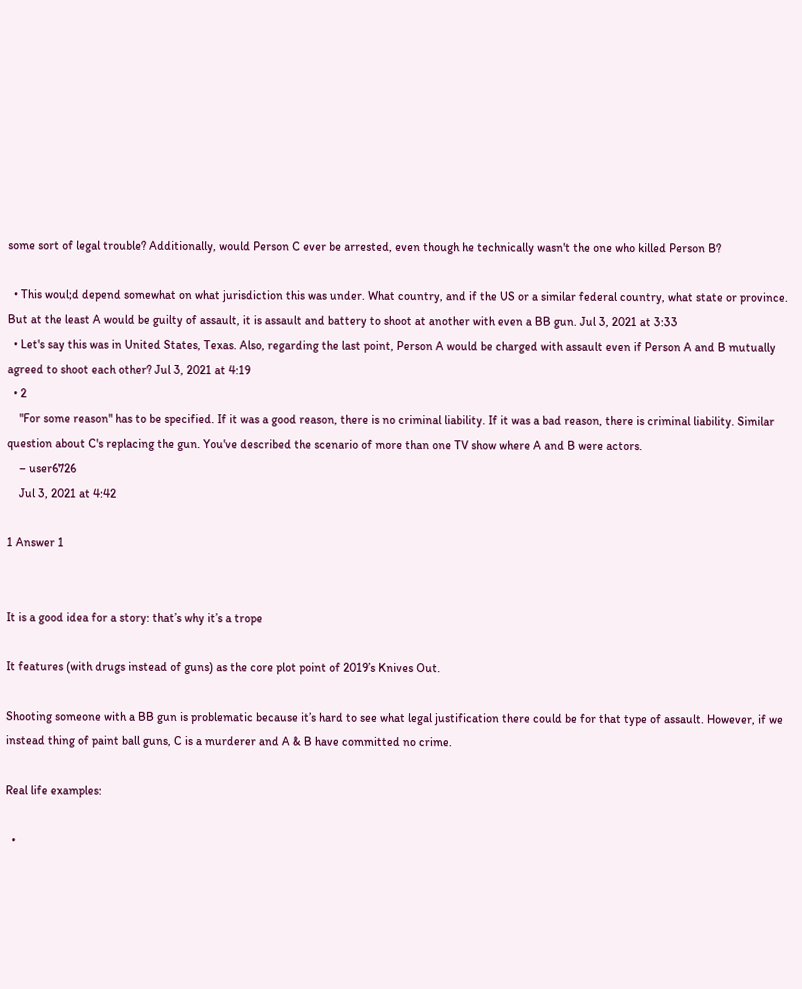some sort of legal trouble? Additionally, would Person C ever be arrested, even though he technically wasn't the one who killed Person B?

  • This woul;d depend somewhat on what jurisdiction this was under. What country, and if the US or a similar federal country, what state or province. But at the least A would be guilty of assault, it is assault and battery to shoot at another with even a BB gun. Jul 3, 2021 at 3:33
  • Let's say this was in United States, Texas. Also, regarding the last point, Person A would be charged with assault even if Person A and B mutually agreed to shoot each other? Jul 3, 2021 at 4:19
  • 2
    "For some reason" has to be specified. If it was a good reason, there is no criminal liability. If it was a bad reason, there is criminal liability. Similar question about C's replacing the gun. You've described the scenario of more than one TV show where A and B were actors.
    – user6726
    Jul 3, 2021 at 4:42

1 Answer 1


It is a good idea for a story: that’s why it’s a trope

It features (with drugs instead of guns) as the core plot point of 2019’s Knives Out.

Shooting someone with a BB gun is problematic because it’s hard to see what legal justification there could be for that type of assault. However, if we instead thing of paint ball guns, C is a murderer and A & B have committed no crime.

Real life examples:

  •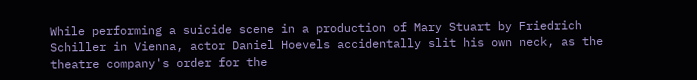While performing a suicide scene in a production of Mary Stuart by Friedrich Schiller in Vienna, actor Daniel Hoevels accidentally slit his own neck, as the theatre company's order for the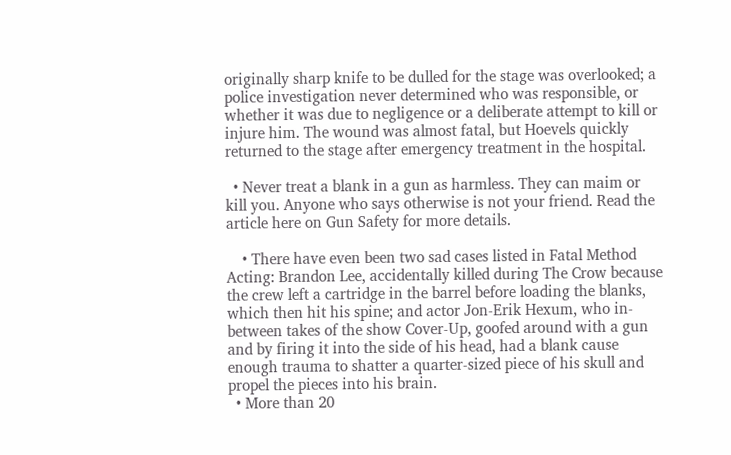originally sharp knife to be dulled for the stage was overlooked; a police investigation never determined who was responsible, or whether it was due to negligence or a deliberate attempt to kill or injure him. The wound was almost fatal, but Hoevels quickly returned to the stage after emergency treatment in the hospital.

  • Never treat a blank in a gun as harmless. They can maim or kill you. Anyone who says otherwise is not your friend. Read the article here on Gun Safety for more details.

    • There have even been two sad cases listed in Fatal Method Acting: Brandon Lee, accidentally killed during The Crow because the crew left a cartridge in the barrel before loading the blanks, which then hit his spine; and actor Jon-Erik Hexum, who in-between takes of the show Cover-Up, goofed around with a gun and by firing it into the side of his head, had a blank cause enough trauma to shatter a quarter-sized piece of his skull and propel the pieces into his brain.
  • More than 20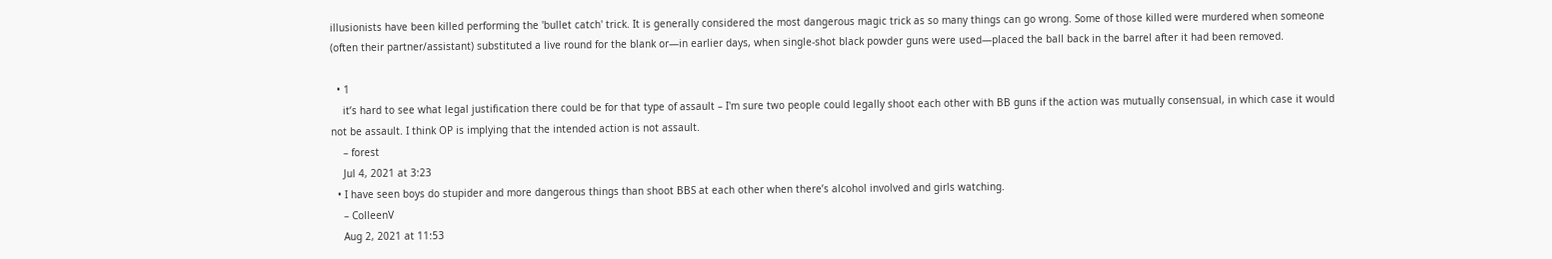illusionists have been killed performing the 'bullet catch' trick. It is generally considered the most dangerous magic trick as so many things can go wrong. Some of those killed were murdered when someone (often their partner/assistant) substituted a live round for the blank or—in earlier days, when single-shot black powder guns were used—placed the ball back in the barrel after it had been removed.

  • 1
    it’s hard to see what legal justification there could be for that type of assault – I'm sure two people could legally shoot each other with BB guns if the action was mutually consensual, in which case it would not be assault. I think OP is implying that the intended action is not assault.
    – forest
    Jul 4, 2021 at 3:23
  • I have seen boys do stupider and more dangerous things than shoot BBS at each other when there’s alcohol involved and girls watching.
    – ColleenV
    Aug 2, 2021 at 11:53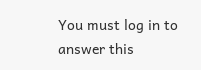You must log in to answer this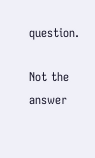question.

Not the answer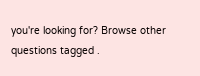you're looking for? Browse other questions tagged .